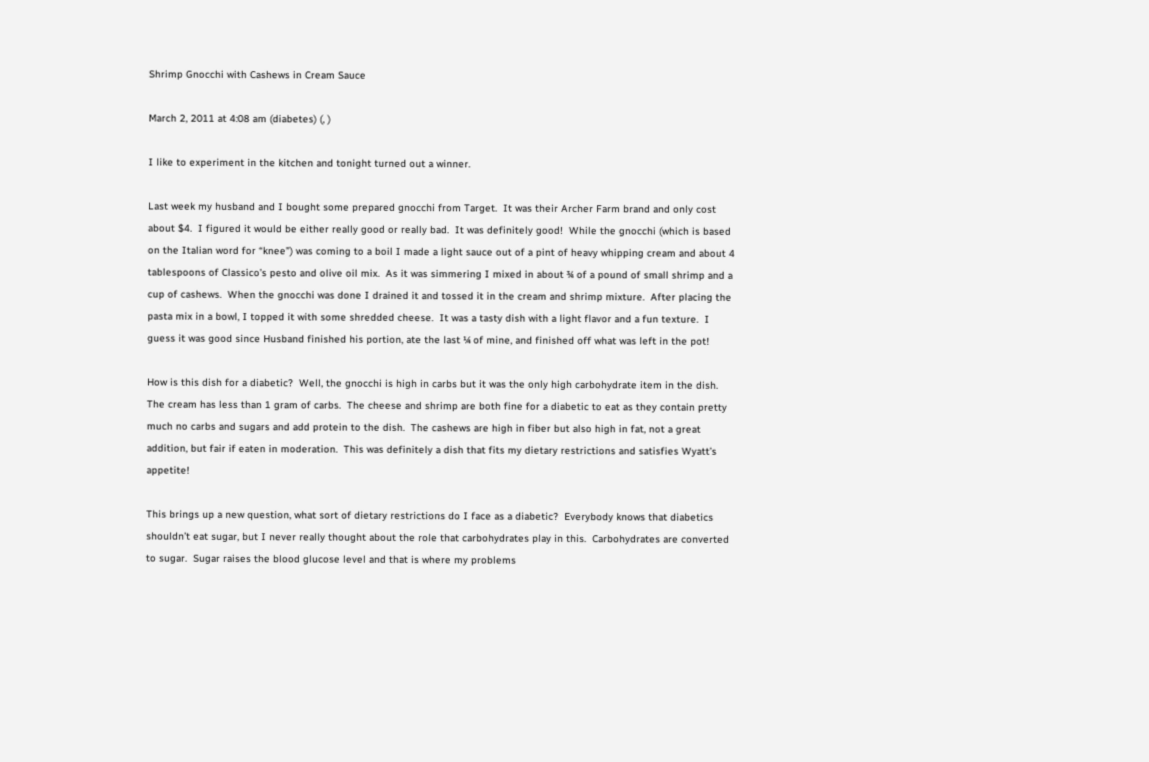Shrimp Gnocchi with Cashews in Cream Sauce

March 2, 2011 at 4:08 am (diabetes) (, )

I like to experiment in the kitchen and tonight turned out a winner.

Last week my husband and I bought some prepared gnocchi from Target.  It was their Archer Farm brand and only cost about $4.  I figured it would be either really good or really bad.  It was definitely good!  While the gnocchi (which is based on the Italian word for “knee”) was coming to a boil I made a light sauce out of a pint of heavy whipping cream and about 4 tablespoons of Classico’s pesto and olive oil mix.  As it was simmering I mixed in about ¾ of a pound of small shrimp and a cup of cashews.  When the gnocchi was done I drained it and tossed it in the cream and shrimp mixture.  After placing the pasta mix in a bowl, I topped it with some shredded cheese.  It was a tasty dish with a light flavor and a fun texture.  I guess it was good since Husband finished his portion, ate the last ¼ of mine, and finished off what was left in the pot!

How is this dish for a diabetic?  Well, the gnocchi is high in carbs but it was the only high carbohydrate item in the dish.  The cream has less than 1 gram of carbs.  The cheese and shrimp are both fine for a diabetic to eat as they contain pretty much no carbs and sugars and add protein to the dish.  The cashews are high in fiber but also high in fat, not a great addition, but fair if eaten in moderation.  This was definitely a dish that fits my dietary restrictions and satisfies Wyatt’s appetite!

This brings up a new question, what sort of dietary restrictions do I face as a diabetic?  Everybody knows that diabetics shouldn’t eat sugar, but I never really thought about the role that carbohydrates play in this.  Carbohydrates are converted to sugar.  Sugar raises the blood glucose level and that is where my problems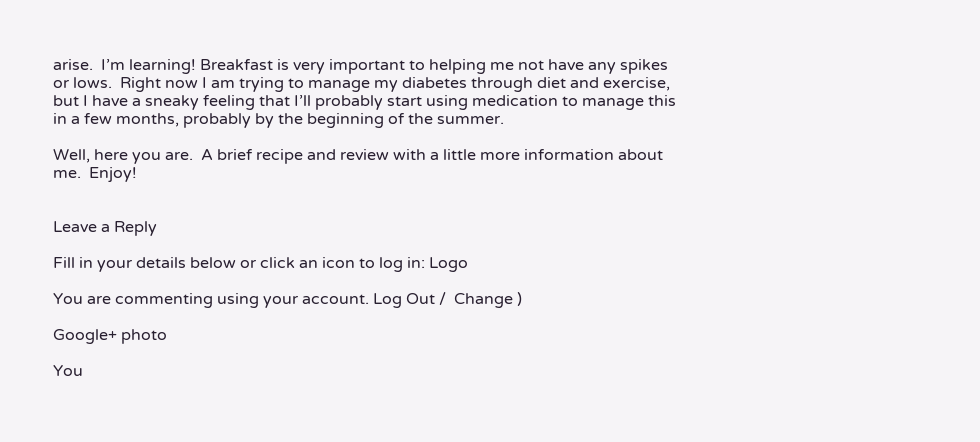arise.  I’m learning! Breakfast is very important to helping me not have any spikes or lows.  Right now I am trying to manage my diabetes through diet and exercise, but I have a sneaky feeling that I’ll probably start using medication to manage this in a few months, probably by the beginning of the summer.

Well, here you are.  A brief recipe and review with a little more information about me.  Enjoy!


Leave a Reply

Fill in your details below or click an icon to log in: Logo

You are commenting using your account. Log Out /  Change )

Google+ photo

You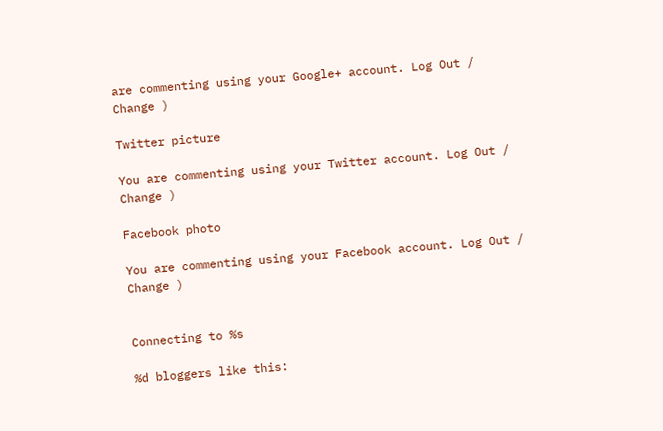are commenting using your Google+ account. Log Out /  Change )

Twitter picture

You are commenting using your Twitter account. Log Out /  Change )

Facebook photo

You are commenting using your Facebook account. Log Out /  Change )


Connecting to %s

%d bloggers like this: